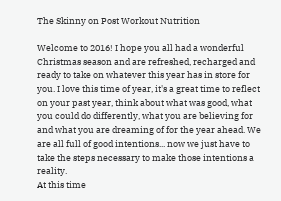The Skinny on Post Workout Nutrition

Welcome to 2016! I hope you all had a wonderful Christmas season and are refreshed, recharged and ready to take on whatever this year has in store for you. I love this time of year, it's a great time to reflect on your past year, think about what was good, what you could do differently, what you are believing for and what you are dreaming of for the year ahead. We are all full of good intentions... now we just have to take the steps necessary to make those intentions a reality.
At this time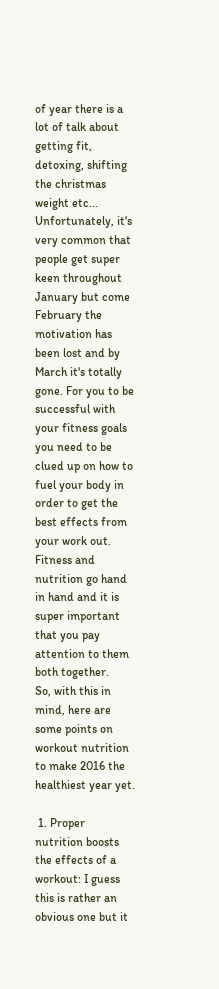of year there is a lot of talk about getting fit, detoxing, shifting the christmas weight etc... Unfortunately, it's very common that people get super keen throughout January but come February the motivation has been lost and by March it's totally gone. For you to be successful with your fitness goals you need to be clued up on how to fuel your body in order to get the best effects from your work out. Fitness and nutrition go hand in hand and it is super important that you pay attention to them both together.
So, with this in mind, here are some points on workout nutrition to make 2016 the healthiest year yet.

 1. Proper nutrition boosts the effects of a workout: I guess this is rather an obvious one but it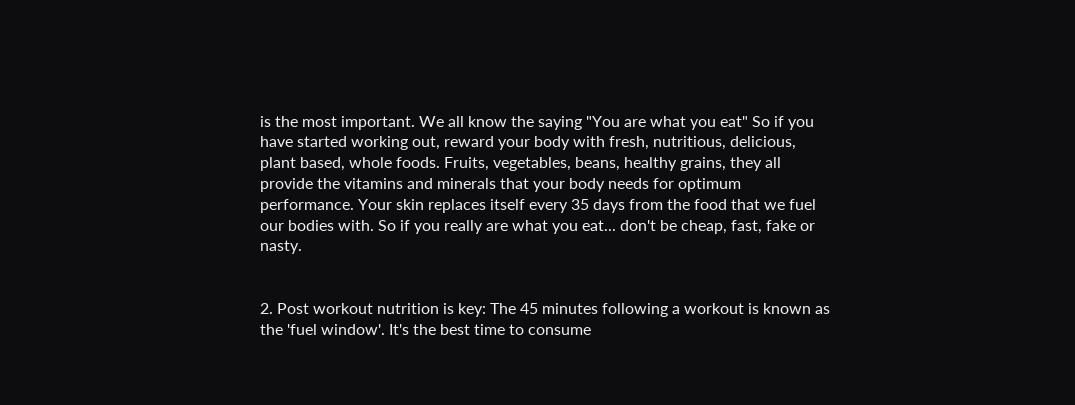is the most important. We all know the saying "You are what you eat" So if you have started working out, reward your body with fresh, nutritious, delicious, plant based, whole foods. Fruits, vegetables, beans, healthy grains, they all provide the vitamins and minerals that your body needs for optimum performance. Your skin replaces itself every 35 days from the food that we fuel our bodies with. So if you really are what you eat... don't be cheap, fast, fake or nasty.


2. Post workout nutrition is key: The 45 minutes following a workout is known as the 'fuel window'. It's the best time to consume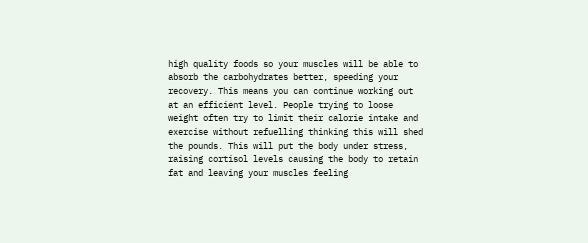high quality foods so your muscles will be able to absorb the carbohydrates better, speeding your recovery. This means you can continue working out at an efficient level. People trying to loose weight often try to limit their calorie intake and exercise without refuelling thinking this will shed the pounds. This will put the body under stress, raising cortisol levels causing the body to retain fat and leaving your muscles feeling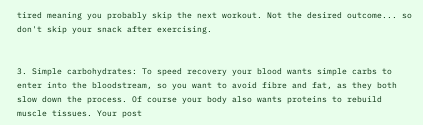tired meaning you probably skip the next workout. Not the desired outcome... so don't skip your snack after exercising.


3. Simple carbohydrates: To speed recovery your blood wants simple carbs to enter into the bloodstream, so you want to avoid fibre and fat, as they both slow down the process. Of course your body also wants proteins to rebuild muscle tissues. Your post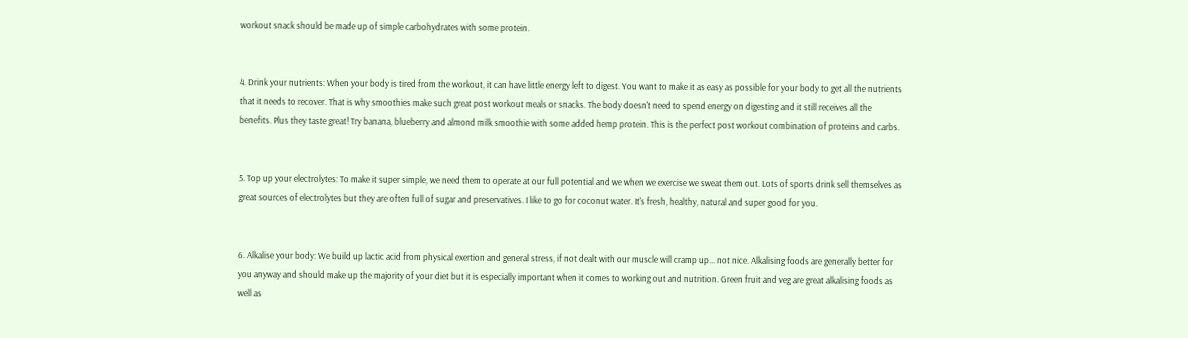workout snack should be made up of simple carbohydrates with some protein.


4. Drink your nutrients: When your body is tired from the workout, it can have little energy left to digest. You want to make it as easy as possible for your body to get all the nutrients that it needs to recover. That is why smoothies make such great post workout meals or snacks. The body doesn't need to spend energy on digesting and it still receives all the benefits. Plus they taste great! Try banana, blueberry and almond milk smoothie with some added hemp protein. This is the perfect post workout combination of proteins and carbs.


5. Top up your electrolytes: To make it super simple, we need them to operate at our full potential and we when we exercise we sweat them out. Lots of sports drink sell themselves as great sources of electrolytes but they are often full of sugar and preservatives. I like to go for coconut water. It's fresh, healthy, natural and super good for you.


6. Alkalise your body: We build up lactic acid from physical exertion and general stress, if not dealt with our muscle will cramp up... not nice. Alkalising foods are generally better for you anyway and should make up the majority of your diet but it is especially important when it comes to working out and nutrition. Green fruit and veg are great alkalising foods as well as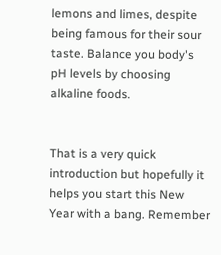lemons and limes, despite being famous for their sour taste. Balance you body's pH levels by choosing alkaline foods.


That is a very quick introduction but hopefully it helps you start this New Year with a bang. Remember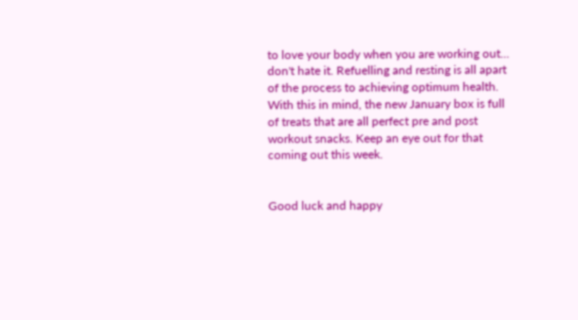to love your body when you are working out... don't hate it. Refuelling and resting is all apart of the process to achieving optimum health. With this in mind, the new January box is full of treats that are all perfect pre and post workout snacks. Keep an eye out for that coming out this week.


Good luck and happy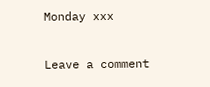Monday xxx

Leave a comment